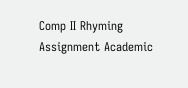Comp II Rhyming Assignment Academic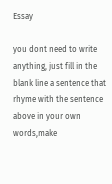Essay

you dont need to write anything, just fill in the blank line a sentence that rhyme with the sentence above in your own words,make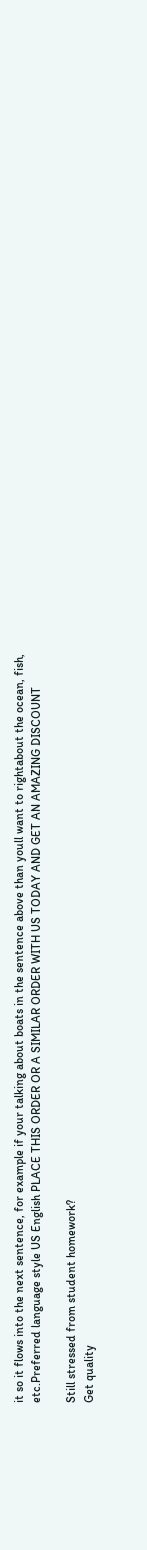it so it flows into the next sentence, for example if your talking about boats in the sentence above than youll want to rightabout the ocean, fish, etc.Preferred language style US English PLACE THIS ORDER OR A SIMILAR ORDER WITH US TODAY AND GET AN AMAZING DISCOUNT

Still stressed from student homework?
Get quality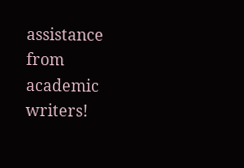assistance from academic writers!